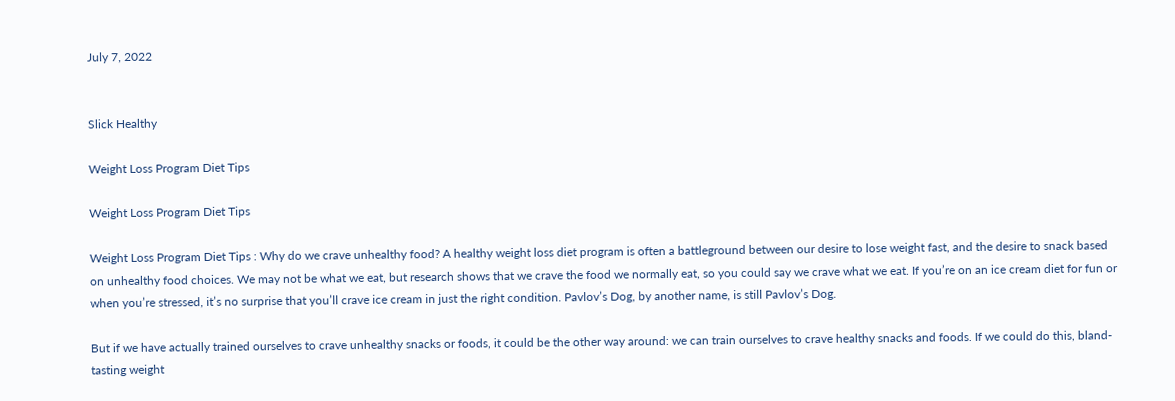July 7, 2022


Slick Healthy

Weight Loss Program Diet Tips

Weight Loss Program Diet Tips

Weight Loss Program Diet Tips : Why do we crave unhealthy food? A healthy weight loss diet program is often a battleground between our desire to lose weight fast, and the desire to snack based on unhealthy food choices. We may not be what we eat, but research shows that we crave the food we normally eat, so you could say we crave what we eat. If you’re on an ice cream diet for fun or when you’re stressed, it’s no surprise that you’ll crave ice cream in just the right condition. Pavlov’s Dog, by another name, is still Pavlov’s Dog.

But if we have actually trained ourselves to crave unhealthy snacks or foods, it could be the other way around: we can train ourselves to crave healthy snacks and foods. If we could do this, bland-tasting weight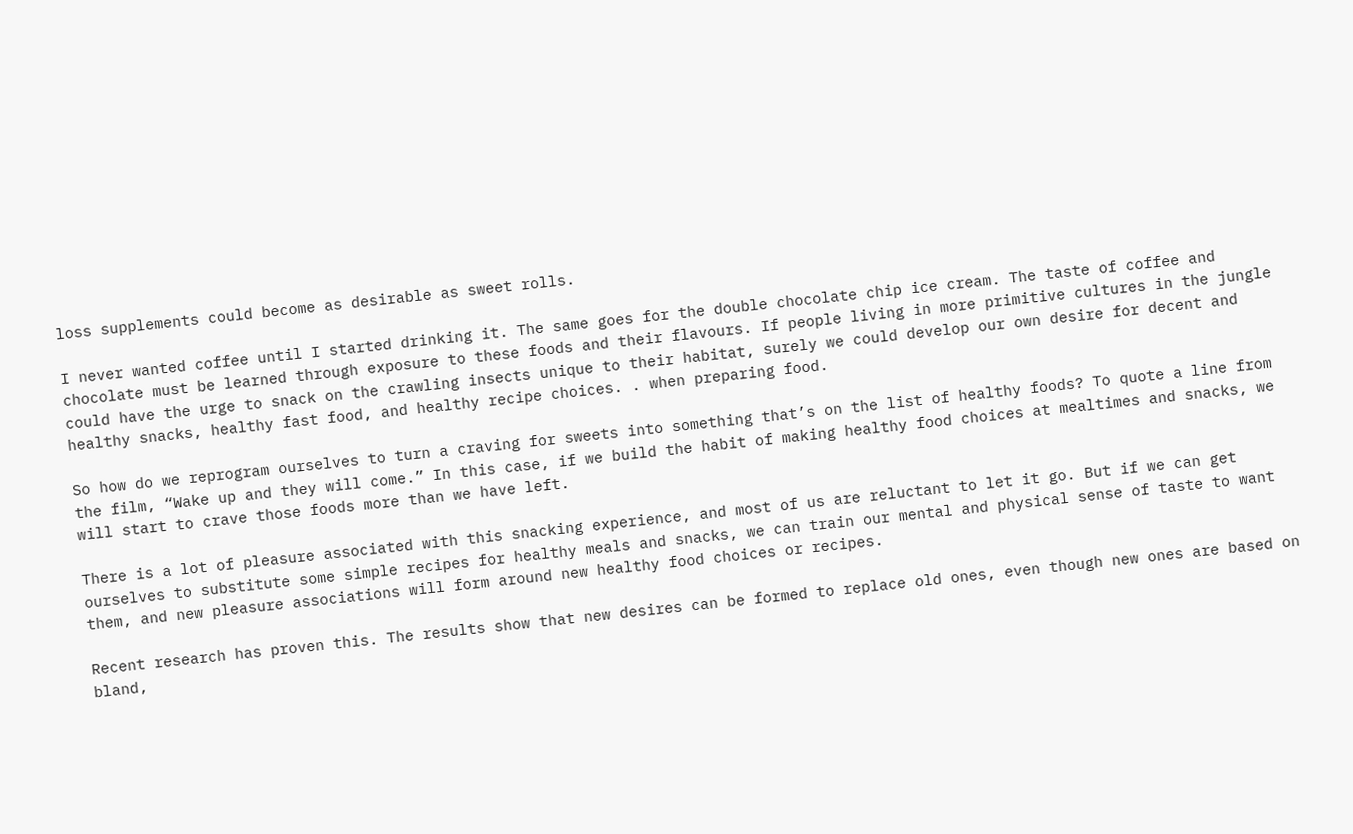loss supplements could become as desirable as sweet rolls.

I never wanted coffee until I started drinking it. The same goes for the double chocolate chip ice cream. The taste of coffee and chocolate must be learned through exposure to these foods and their flavours. If people living in more primitive cultures in the jungle could have the urge to snack on the crawling insects unique to their habitat, surely we could develop our own desire for decent and healthy snacks, healthy fast food, and healthy recipe choices. . when preparing food.

So how do we reprogram ourselves to turn a craving for sweets into something that’s on the list of healthy foods? To quote a line from the film, “Wake up and they will come.” In this case, if we build the habit of making healthy food choices at mealtimes and snacks, we will start to crave those foods more than we have left.

There is a lot of pleasure associated with this snacking experience, and most of us are reluctant to let it go. But if we can get ourselves to substitute some simple recipes for healthy meals and snacks, we can train our mental and physical sense of taste to want them, and new pleasure associations will form around new healthy food choices or recipes.

Recent research has proven this. The results show that new desires can be formed to replace old ones, even though new ones are based on bland,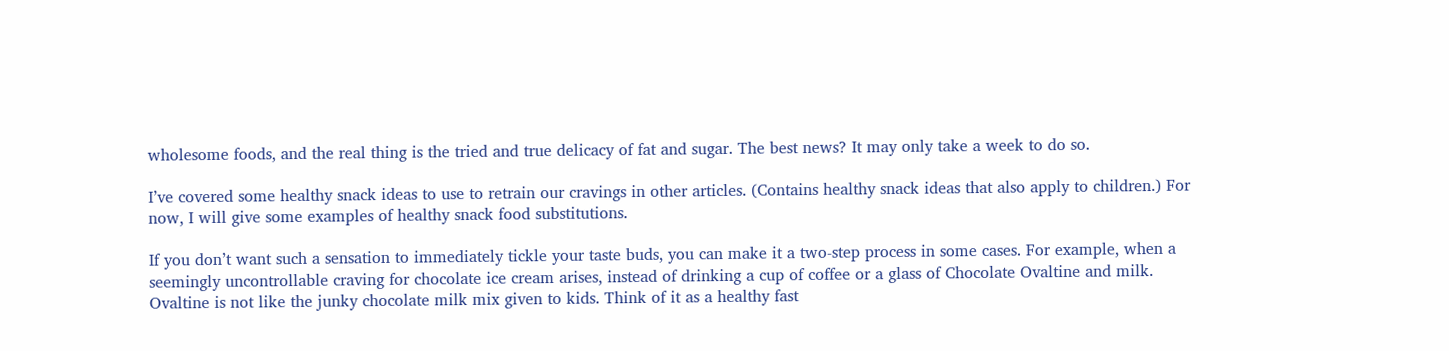wholesome foods, and the real thing is the tried and true delicacy of fat and sugar. The best news? It may only take a week to do so.

I’ve covered some healthy snack ideas to use to retrain our cravings in other articles. (Contains healthy snack ideas that also apply to children.) For now, I will give some examples of healthy snack food substitutions.

If you don’t want such a sensation to immediately tickle your taste buds, you can make it a two-step process in some cases. For example, when a seemingly uncontrollable craving for chocolate ice cream arises, instead of drinking a cup of coffee or a glass of Chocolate Ovaltine and milk. Ovaltine is not like the junky chocolate milk mix given to kids. Think of it as a healthy fast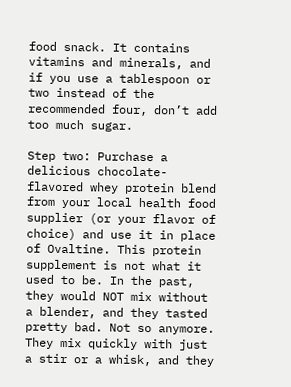food snack. It contains vitamins and minerals, and if you use a tablespoon or two instead of the recommended four, don’t add too much sugar.

Step two: Purchase a delicious chocolate-flavored whey protein blend from your local health food supplier (or your flavor of choice) and use it in place of Ovaltine. This protein supplement is not what it used to be. In the past, they would NOT mix without a blender, and they tasted pretty bad. Not so anymore. They mix quickly with just a stir or a whisk, and they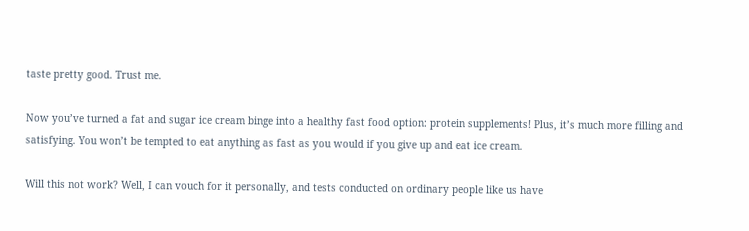taste pretty good. Trust me.

Now you’ve turned a fat and sugar ice cream binge into a healthy fast food option: protein supplements! Plus, it’s much more filling and satisfying. You won’t be tempted to eat anything as fast as you would if you give up and eat ice cream.

Will this not work? Well, I can vouch for it personally, and tests conducted on ordinary people like us have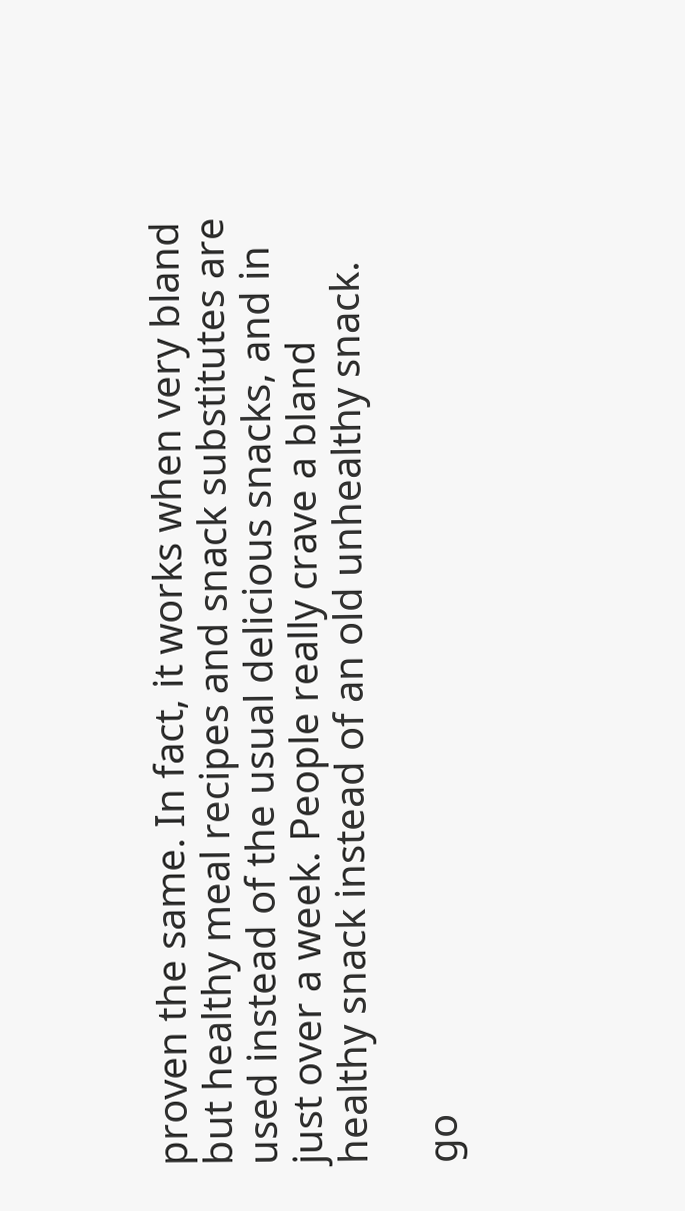proven the same. In fact, it works when very bland but healthy meal recipes and snack substitutes are used instead of the usual delicious snacks, and in just over a week. People really crave a bland healthy snack instead of an old unhealthy snack.

go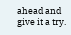ahead and give it a try.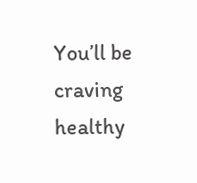You’ll be craving healthy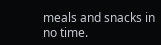meals and snacks in no time.